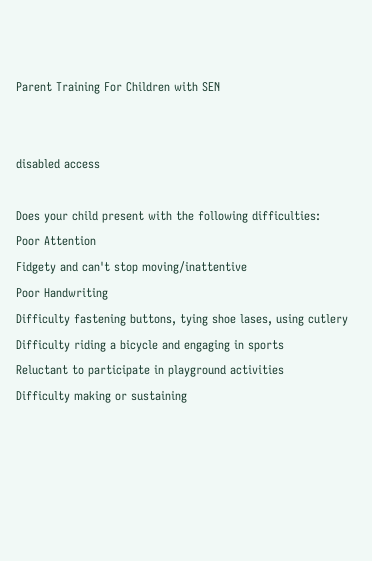Parent Training For Children with SEN


disabled access

Does your child present with the following difficulties:
Poor Attention
Fidgety and can't stop moving/inattentive
Poor Handwriting
Difficulty fastening buttons, tying shoe lases, using cutlery
Difficulty riding a bicycle and engaging in sports
Reluctant to participate in playground activities
Difficulty making or sustaining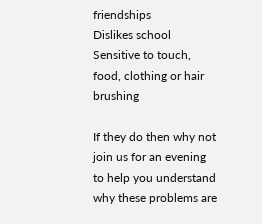friendships
Dislikes school
Sensitive to touch, food, clothing or hair brushing

If they do then why not join us for an evening to help you understand why these problems are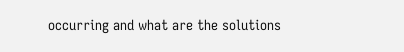occurring and what are the solutions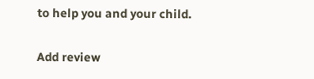to help you and your child.

Add review